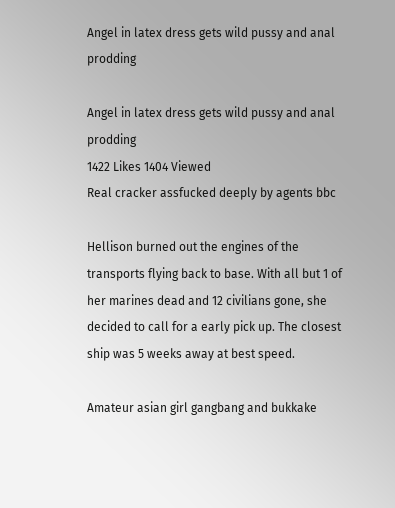Angel in latex dress gets wild pussy and anal prodding

Angel in latex dress gets wild pussy and anal prodding
1422 Likes 1404 Viewed
Real cracker assfucked deeply by agents bbc

Hellison burned out the engines of the transports flying back to base. With all but 1 of her marines dead and 12 civilians gone, she decided to call for a early pick up. The closest ship was 5 weeks away at best speed.

Amateur asian girl gangbang and bukkake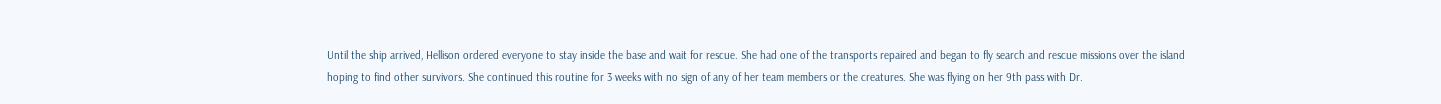Until the ship arrived, Hellison ordered everyone to stay inside the base and wait for rescue. She had one of the transports repaired and began to fly search and rescue missions over the island hoping to find other survivors. She continued this routine for 3 weeks with no sign of any of her team members or the creatures. She was flying on her 9th pass with Dr.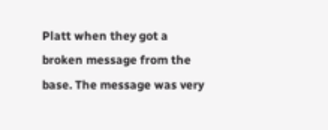Platt when they got a broken message from the base. The message was very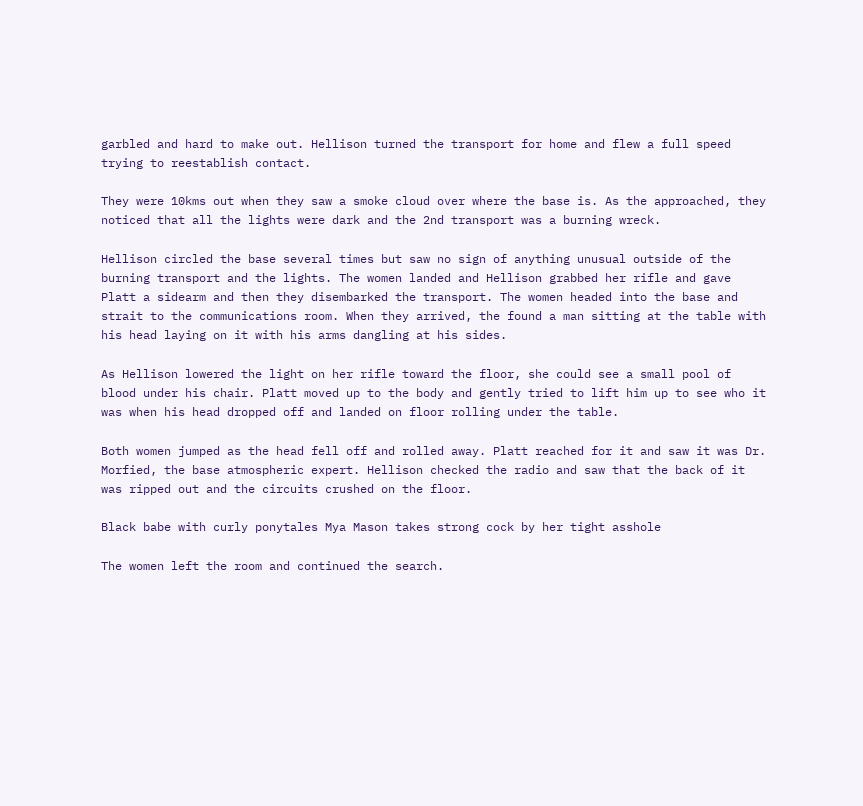garbled and hard to make out. Hellison turned the transport for home and flew a full speed trying to reestablish contact.

They were 10kms out when they saw a smoke cloud over where the base is. As the approached, they noticed that all the lights were dark and the 2nd transport was a burning wreck.

Hellison circled the base several times but saw no sign of anything unusual outside of the burning transport and the lights. The women landed and Hellison grabbed her rifle and gave Platt a sidearm and then they disembarked the transport. The women headed into the base and strait to the communications room. When they arrived, the found a man sitting at the table with his head laying on it with his arms dangling at his sides.

As Hellison lowered the light on her rifle toward the floor, she could see a small pool of blood under his chair. Platt moved up to the body and gently tried to lift him up to see who it was when his head dropped off and landed on floor rolling under the table.

Both women jumped as the head fell off and rolled away. Platt reached for it and saw it was Dr. Morfied, the base atmospheric expert. Hellison checked the radio and saw that the back of it was ripped out and the circuits crushed on the floor.

Black babe with curly ponytales Mya Mason takes strong cock by her tight asshole

The women left the room and continued the search.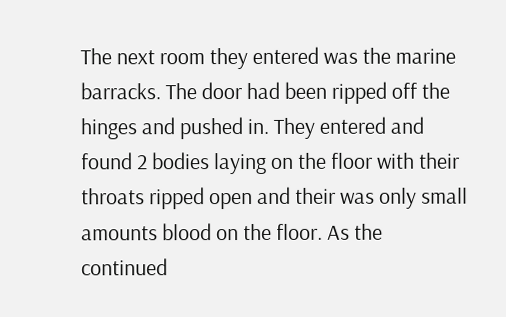The next room they entered was the marine barracks. The door had been ripped off the hinges and pushed in. They entered and found 2 bodies laying on the floor with their throats ripped open and their was only small amounts blood on the floor. As the continued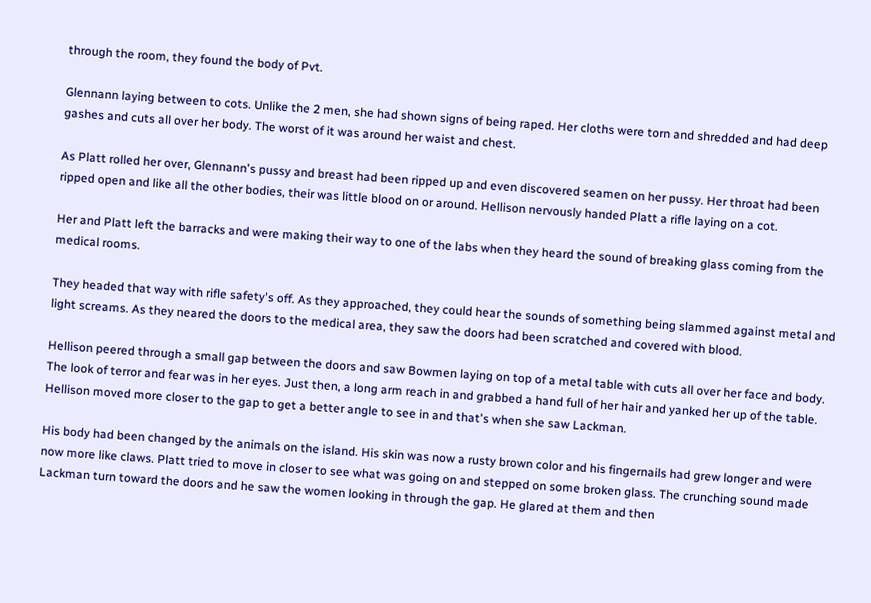through the room, they found the body of Pvt.

Glennann laying between to cots. Unlike the 2 men, she had shown signs of being raped. Her cloths were torn and shredded and had deep gashes and cuts all over her body. The worst of it was around her waist and chest.

As Platt rolled her over, Glennann's pussy and breast had been ripped up and even discovered seamen on her pussy. Her throat had been ripped open and like all the other bodies, their was little blood on or around. Hellison nervously handed Platt a rifle laying on a cot.

Her and Platt left the barracks and were making their way to one of the labs when they heard the sound of breaking glass coming from the medical rooms.

They headed that way with rifle safety's off. As they approached, they could hear the sounds of something being slammed against metal and light screams. As they neared the doors to the medical area, they saw the doors had been scratched and covered with blood.

Hellison peered through a small gap between the doors and saw Bowmen laying on top of a metal table with cuts all over her face and body. The look of terror and fear was in her eyes. Just then, a long arm reach in and grabbed a hand full of her hair and yanked her up of the table. Hellison moved more closer to the gap to get a better angle to see in and that's when she saw Lackman.

His body had been changed by the animals on the island. His skin was now a rusty brown color and his fingernails had grew longer and were now more like claws. Platt tried to move in closer to see what was going on and stepped on some broken glass. The crunching sound made Lackman turn toward the doors and he saw the women looking in through the gap. He glared at them and then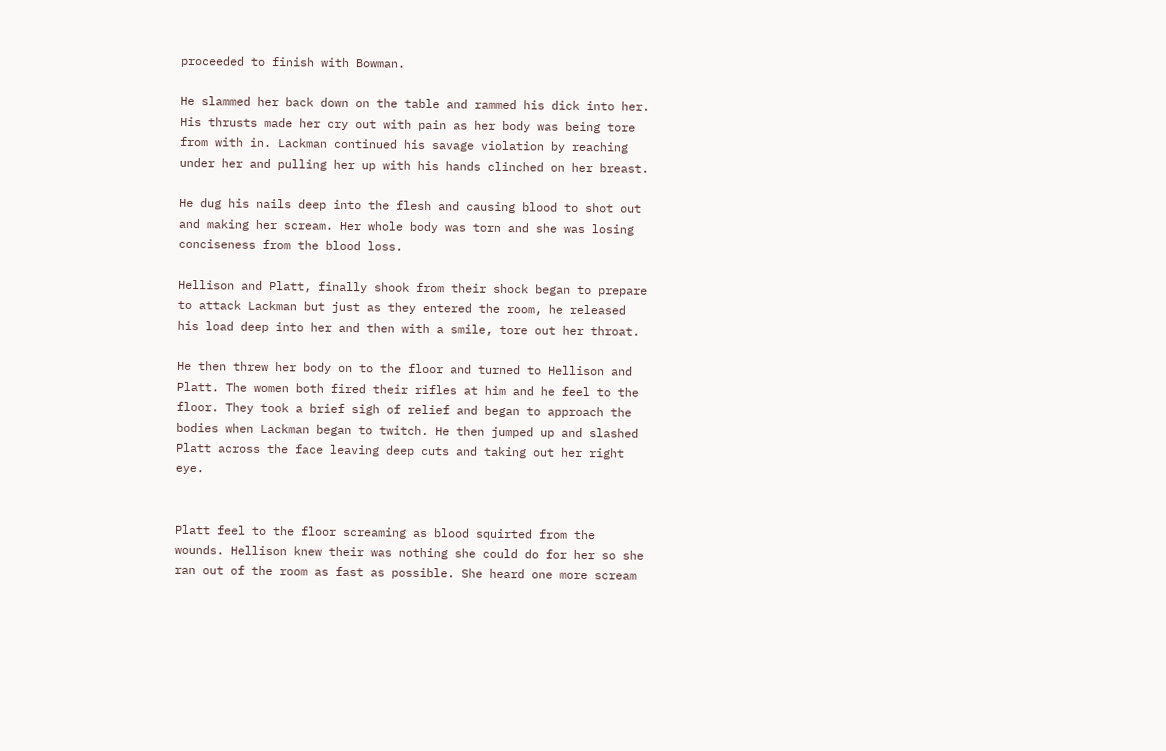proceeded to finish with Bowman.

He slammed her back down on the table and rammed his dick into her. His thrusts made her cry out with pain as her body was being tore from with in. Lackman continued his savage violation by reaching under her and pulling her up with his hands clinched on her breast.

He dug his nails deep into the flesh and causing blood to shot out and making her scream. Her whole body was torn and she was losing conciseness from the blood loss.

Hellison and Platt, finally shook from their shock began to prepare to attack Lackman but just as they entered the room, he released his load deep into her and then with a smile, tore out her throat.

He then threw her body on to the floor and turned to Hellison and Platt. The women both fired their rifles at him and he feel to the floor. They took a brief sigh of relief and began to approach the bodies when Lackman began to twitch. He then jumped up and slashed Platt across the face leaving deep cuts and taking out her right eye.


Platt feel to the floor screaming as blood squirted from the wounds. Hellison knew their was nothing she could do for her so she ran out of the room as fast as possible. She heard one more scream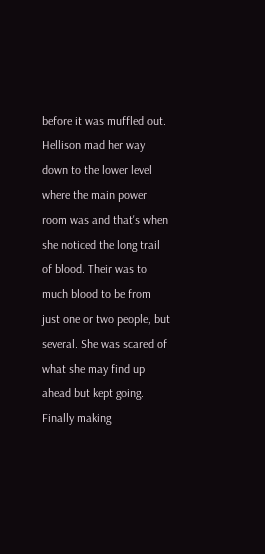before it was muffled out. Hellison mad her way down to the lower level where the main power room was and that's when she noticed the long trail of blood. Their was to much blood to be from just one or two people, but several. She was scared of what she may find up ahead but kept going. Finally making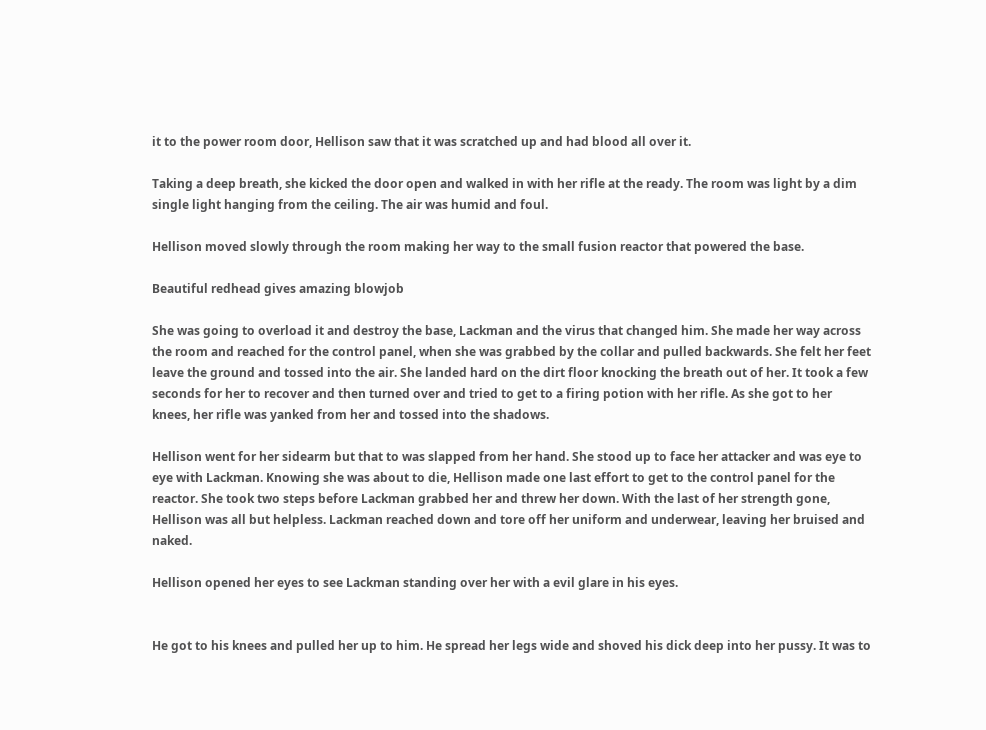it to the power room door, Hellison saw that it was scratched up and had blood all over it.

Taking a deep breath, she kicked the door open and walked in with her rifle at the ready. The room was light by a dim single light hanging from the ceiling. The air was humid and foul.

Hellison moved slowly through the room making her way to the small fusion reactor that powered the base.

Beautiful redhead gives amazing blowjob

She was going to overload it and destroy the base, Lackman and the virus that changed him. She made her way across the room and reached for the control panel, when she was grabbed by the collar and pulled backwards. She felt her feet leave the ground and tossed into the air. She landed hard on the dirt floor knocking the breath out of her. It took a few seconds for her to recover and then turned over and tried to get to a firing potion with her rifle. As she got to her knees, her rifle was yanked from her and tossed into the shadows.

Hellison went for her sidearm but that to was slapped from her hand. She stood up to face her attacker and was eye to eye with Lackman. Knowing she was about to die, Hellison made one last effort to get to the control panel for the reactor. She took two steps before Lackman grabbed her and threw her down. With the last of her strength gone, Hellison was all but helpless. Lackman reached down and tore off her uniform and underwear, leaving her bruised and naked.

Hellison opened her eyes to see Lackman standing over her with a evil glare in his eyes.


He got to his knees and pulled her up to him. He spread her legs wide and shoved his dick deep into her pussy. It was to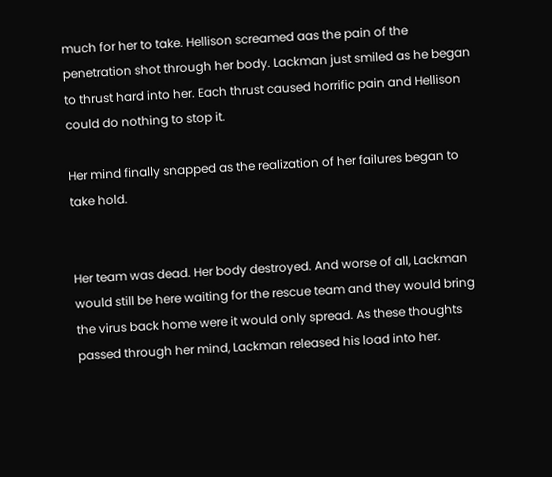much for her to take. Hellison screamed aas the pain of the penetration shot through her body. Lackman just smiled as he began to thrust hard into her. Each thrust caused horrific pain and Hellison could do nothing to stop it.

Her mind finally snapped as the realization of her failures began to take hold.


Her team was dead. Her body destroyed. And worse of all, Lackman would still be here waiting for the rescue team and they would bring the virus back home were it would only spread. As these thoughts passed through her mind, Lackman released his load into her.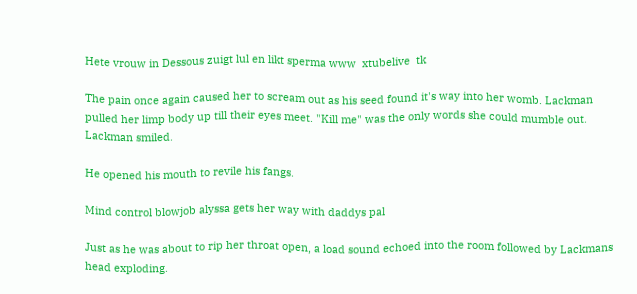Hete vrouw in Dessous zuigt lul en likt sperma www  xtubelive  tk

The pain once again caused her to scream out as his seed found it's way into her womb. Lackman pulled her limp body up till their eyes meet. "Kill me" was the only words she could mumble out. Lackman smiled.

He opened his mouth to revile his fangs.

Mind control blowjob alyssa gets her way with daddys pal

Just as he was about to rip her throat open, a load sound echoed into the room followed by Lackmans head exploding.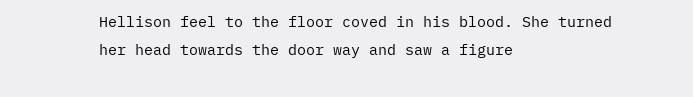Hellison feel to the floor coved in his blood. She turned her head towards the door way and saw a figure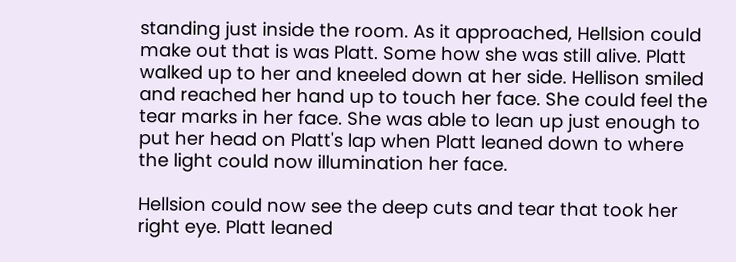standing just inside the room. As it approached, Hellsion could make out that is was Platt. Some how she was still alive. Platt walked up to her and kneeled down at her side. Hellison smiled and reached her hand up to touch her face. She could feel the tear marks in her face. She was able to lean up just enough to put her head on Platt's lap when Platt leaned down to where the light could now illumination her face.

Hellsion could now see the deep cuts and tear that took her right eye. Platt leaned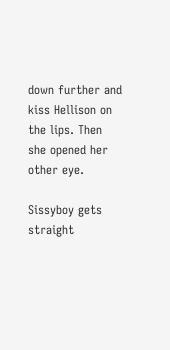down further and kiss Hellison on the lips. Then she opened her other eye.

Sissyboy gets straight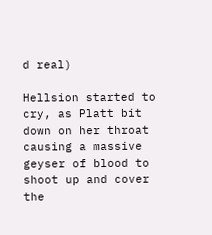d real)

Hellsion started to cry, as Platt bit down on her throat causing a massive geyser of blood to shoot up and cover the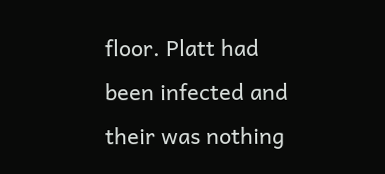floor. Platt had been infected and their was nothing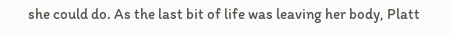she could do. As the last bit of life was leaving her body, Platt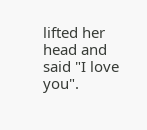lifted her head and said "I love you".